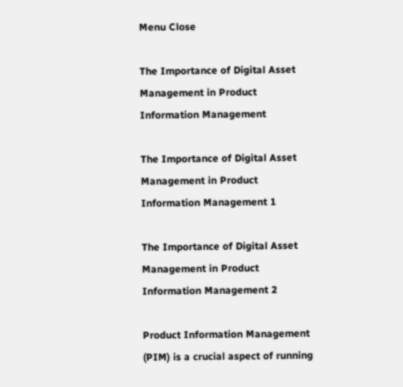Menu Close

The Importance of Digital Asset Management in Product Information Management

The Importance of Digital Asset Management in Product Information Management 1

The Importance of Digital Asset Management in Product Information Management 2

Product Information Management (PIM) is a crucial aspect of running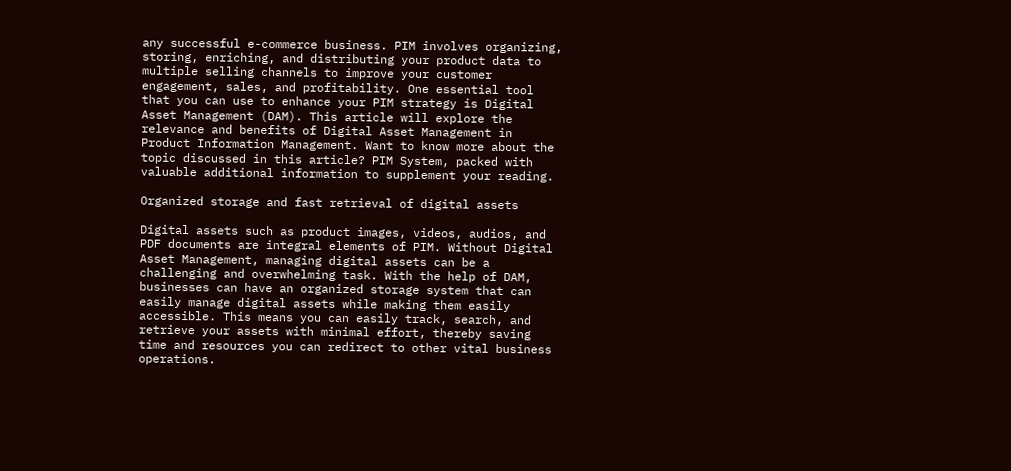any successful e-commerce business. PIM involves organizing, storing, enriching, and distributing your product data to multiple selling channels to improve your customer engagement, sales, and profitability. One essential tool that you can use to enhance your PIM strategy is Digital Asset Management (DAM). This article will explore the relevance and benefits of Digital Asset Management in Product Information Management. Want to know more about the topic discussed in this article? PIM System, packed with valuable additional information to supplement your reading.

Organized storage and fast retrieval of digital assets

Digital assets such as product images, videos, audios, and PDF documents are integral elements of PIM. Without Digital Asset Management, managing digital assets can be a challenging and overwhelming task. With the help of DAM, businesses can have an organized storage system that can easily manage digital assets while making them easily accessible. This means you can easily track, search, and retrieve your assets with minimal effort, thereby saving time and resources you can redirect to other vital business operations.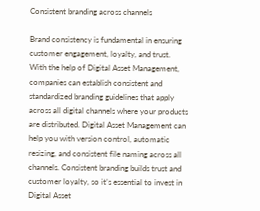Consistent branding across channels

Brand consistency is fundamental in ensuring customer engagement, loyalty, and trust. With the help of Digital Asset Management, companies can establish consistent and standardized branding guidelines that apply across all digital channels where your products are distributed. Digital Asset Management can help you with version control, automatic resizing, and consistent file naming across all channels. Consistent branding builds trust and customer loyalty, so it’s essential to invest in Digital Asset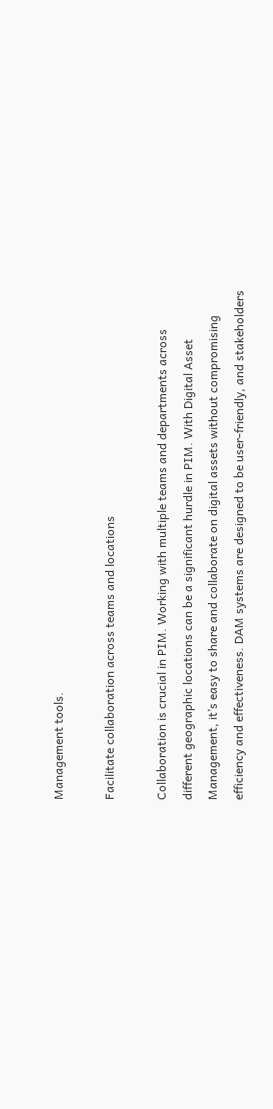Management tools.

Facilitate collaboration across teams and locations

Collaboration is crucial in PIM. Working with multiple teams and departments across different geographic locations can be a significant hurdle in PIM. With Digital Asset Management, it’s easy to share and collaborate on digital assets without compromising efficiency and effectiveness. DAM systems are designed to be user-friendly, and stakeholders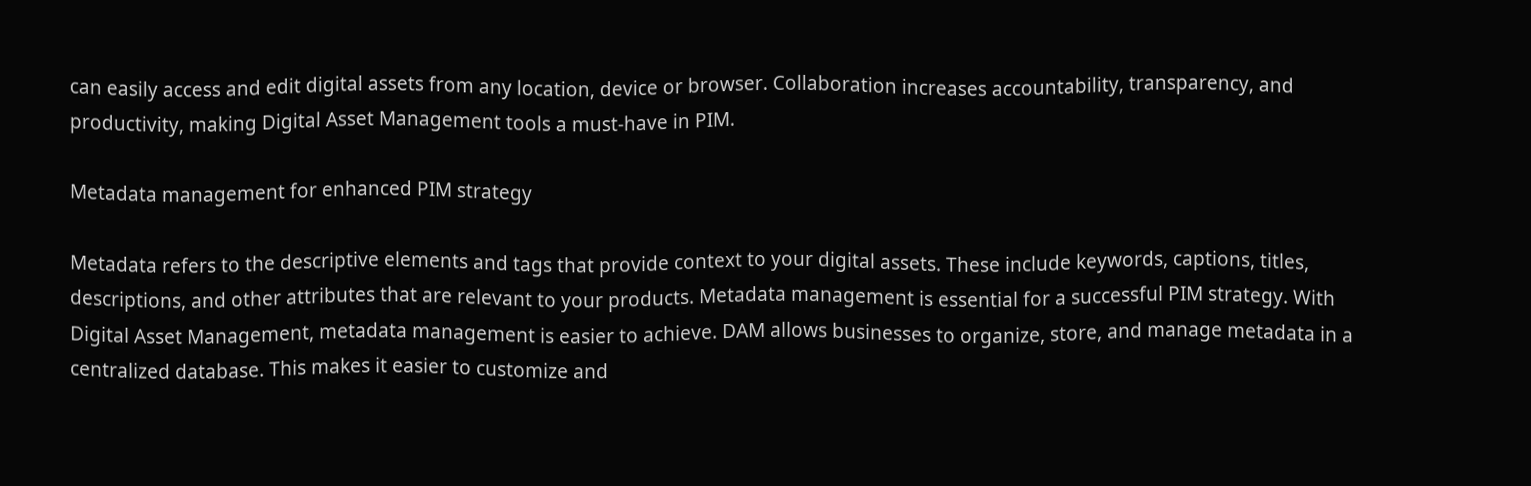can easily access and edit digital assets from any location, device or browser. Collaboration increases accountability, transparency, and productivity, making Digital Asset Management tools a must-have in PIM.

Metadata management for enhanced PIM strategy

Metadata refers to the descriptive elements and tags that provide context to your digital assets. These include keywords, captions, titles, descriptions, and other attributes that are relevant to your products. Metadata management is essential for a successful PIM strategy. With Digital Asset Management, metadata management is easier to achieve. DAM allows businesses to organize, store, and manage metadata in a centralized database. This makes it easier to customize and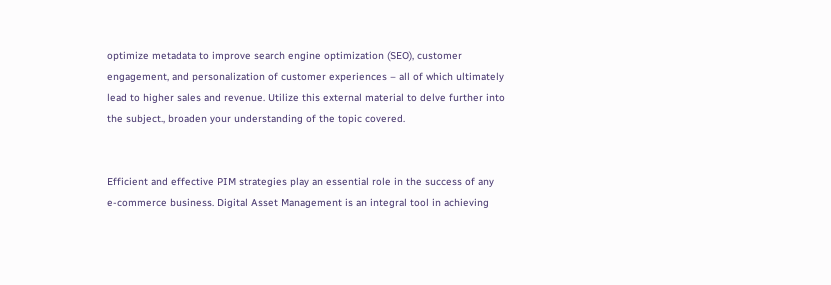optimize metadata to improve search engine optimization (SEO), customer engagement, and personalization of customer experiences – all of which ultimately lead to higher sales and revenue. Utilize this external material to delve further into the subject., broaden your understanding of the topic covered.


Efficient and effective PIM strategies play an essential role in the success of any e-commerce business. Digital Asset Management is an integral tool in achieving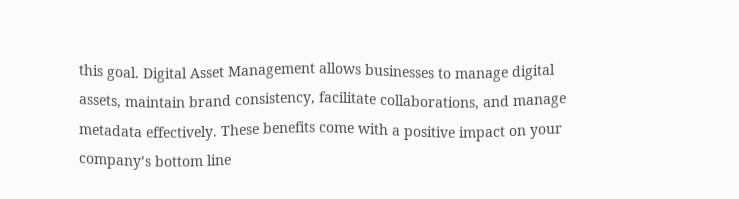this goal. Digital Asset Management allows businesses to manage digital assets, maintain brand consistency, facilitate collaborations, and manage metadata effectively. These benefits come with a positive impact on your company’s bottom line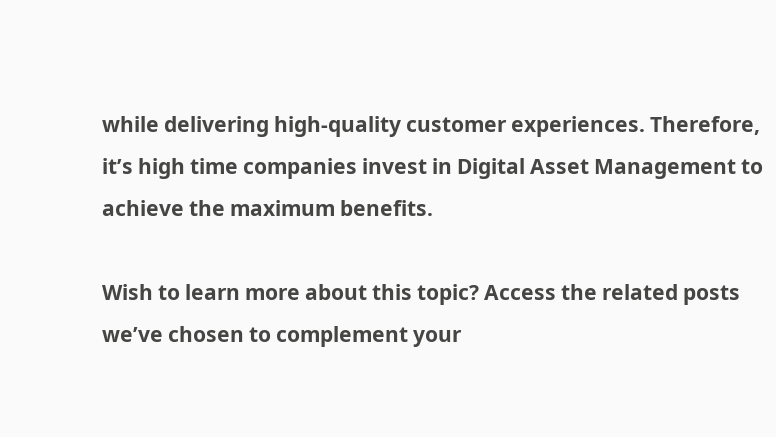while delivering high-quality customer experiences. Therefore, it’s high time companies invest in Digital Asset Management to achieve the maximum benefits.

Wish to learn more about this topic? Access the related posts we’ve chosen to complement your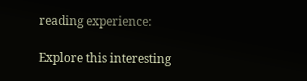reading experience:

Explore this interesting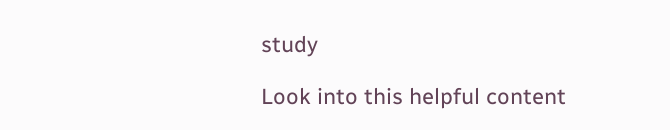study

Look into this helpful content